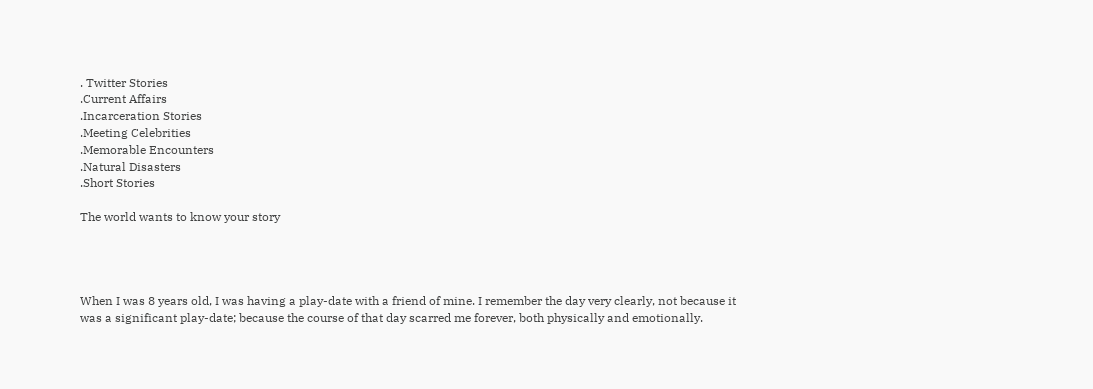. Twitter Stories
.Current Affairs
.Incarceration Stories
.Meeting Celebrities
.Memorable Encounters
.Natural Disasters
.Short Stories

The world wants to know your story




When I was 8 years old, I was having a play-date with a friend of mine. I remember the day very clearly, not because it was a significant play-date; because the course of that day scarred me forever, both physically and emotionally.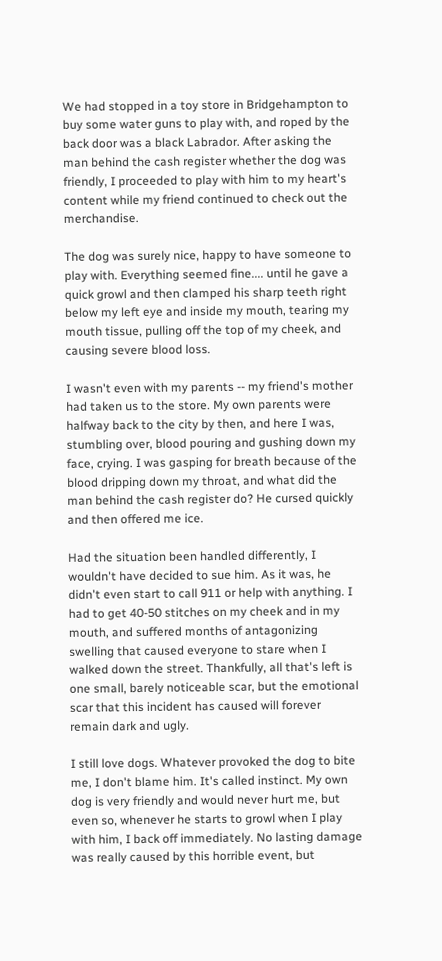We had stopped in a toy store in Bridgehampton to buy some water guns to play with, and roped by the back door was a black Labrador. After asking the man behind the cash register whether the dog was friendly, I proceeded to play with him to my heart's content while my friend continued to check out the merchandise.

The dog was surely nice, happy to have someone to play with. Everything seemed fine.... until he gave a quick growl and then clamped his sharp teeth right below my left eye and inside my mouth, tearing my mouth tissue, pulling off the top of my cheek, and causing severe blood loss.

I wasn't even with my parents -- my friend's mother had taken us to the store. My own parents were halfway back to the city by then, and here I was, stumbling over, blood pouring and gushing down my face, crying. I was gasping for breath because of the blood dripping down my throat, and what did the man behind the cash register do? He cursed quickly and then offered me ice.

Had the situation been handled differently, I wouldn't have decided to sue him. As it was, he didn't even start to call 911 or help with anything. I had to get 40-50 stitches on my cheek and in my mouth, and suffered months of antagonizing swelling that caused everyone to stare when I walked down the street. Thankfully, all that's left is one small, barely noticeable scar, but the emotional scar that this incident has caused will forever remain dark and ugly.

I still love dogs. Whatever provoked the dog to bite me, I don't blame him. It's called instinct. My own dog is very friendly and would never hurt me, but even so, whenever he starts to growl when I play with him, I back off immediately. No lasting damage was really caused by this horrible event, but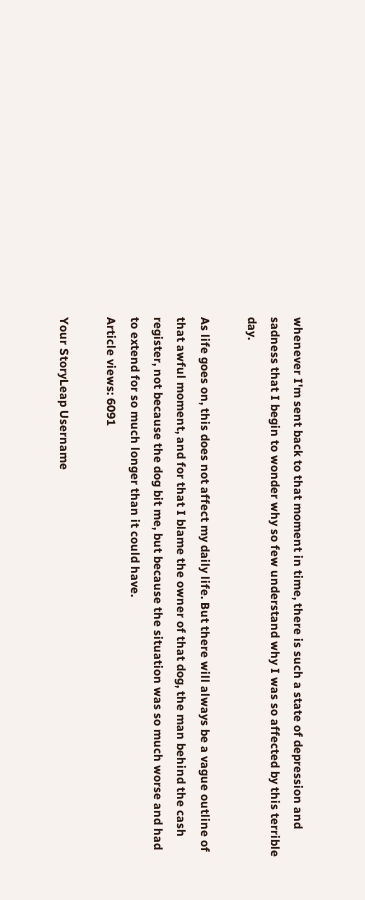whenever I'm sent back to that moment in time, there is such a state of depression and sadness that I begin to wonder why so few understand why I was so affected by this terrible day.

As life goes on, this does not affect my daily life. But there will always be a vague outline of that awful moment, and for that I blame the owner of that dog, the man behind the cash register, not because the dog bit me, but because the situation was so much worse and had to extend for so much longer than it could have.
Article views: 6091

Your StoryLeap Username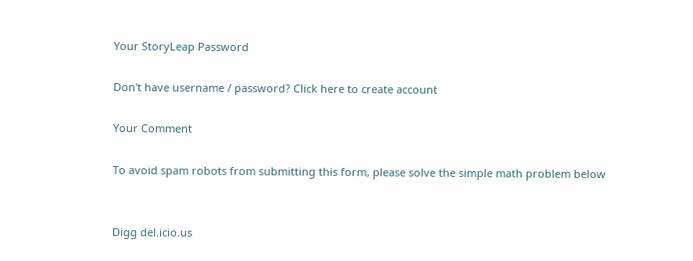Your StoryLeap Password

Don't have username / password? Click here to create account

Your Comment

To avoid spam robots from submitting this form, please solve the simple math problem below


Digg del.icio.us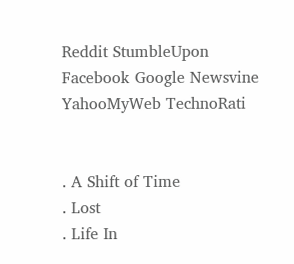Reddit StumbleUpon Facebook Google Newsvine YahooMyWeb TechnoRati


. A Shift of Time
. Lost
. Life In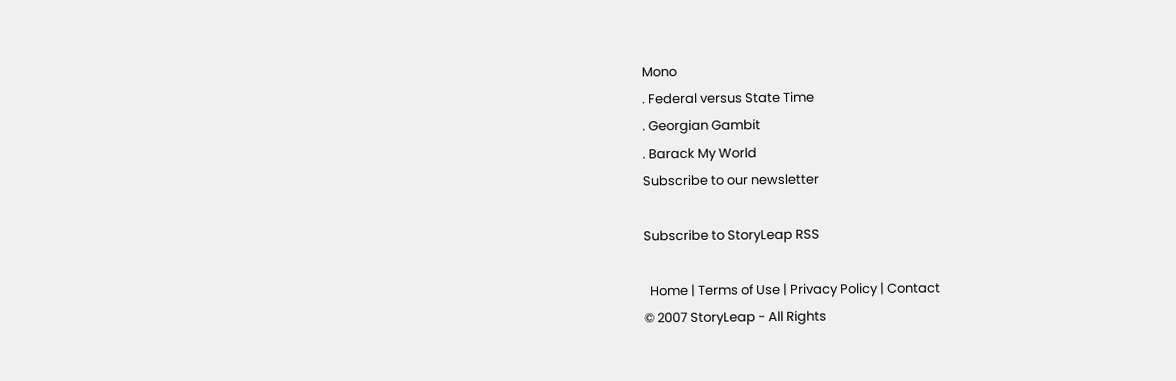Mono
. Federal versus State Time
. Georgian Gambit
. Barack My World
Subscribe to our newsletter

Subscribe to StoryLeap RSS

  Home | Terms of Use | Privacy Policy | Contact
© 2007 StoryLeap - All Rights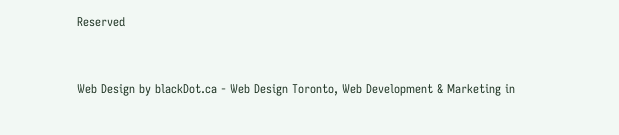Reserved


Web Design by blackDot.ca - Web Design Toronto, Web Development & Marketing in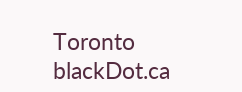Toronto  blackDot.ca